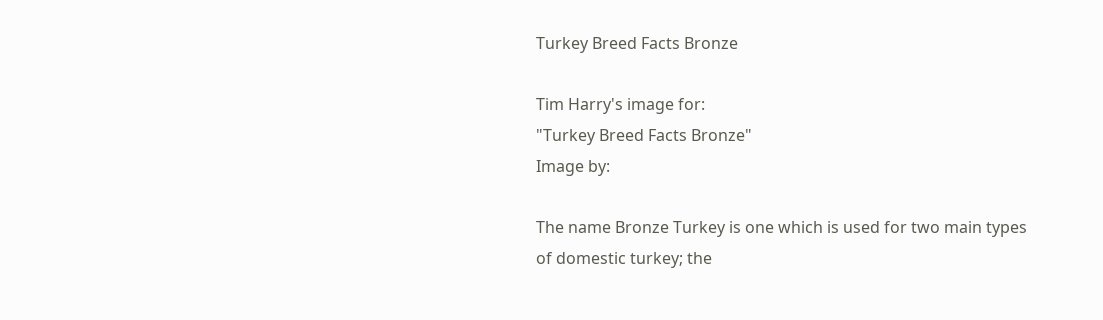Turkey Breed Facts Bronze

Tim Harry's image for:
"Turkey Breed Facts Bronze"
Image by:

The name Bronze Turkey is one which is used for two main types of domestic turkey; the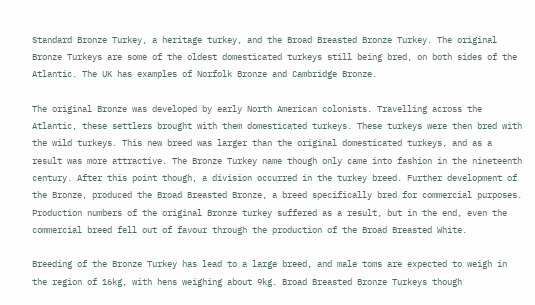Standard Bronze Turkey, a heritage turkey, and the Broad Breasted Bronze Turkey. The original Bronze Turkeys are some of the oldest domesticated turkeys still being bred, on both sides of the Atlantic. The UK has examples of Norfolk Bronze and Cambridge Bronze.

The original Bronze was developed by early North American colonists. Travelling across the Atlantic, these settlers brought with them domesticated turkeys. These turkeys were then bred with the wild turkeys. This new breed was larger than the original domesticated turkeys, and as a result was more attractive. The Bronze Turkey name though only came into fashion in the nineteenth century. After this point though, a division occurred in the turkey breed. Further development of the Bronze, produced the Broad Breasted Bronze, a breed specifically bred for commercial purposes. Production numbers of the original Bronze turkey suffered as a result, but in the end, even the commercial breed fell out of favour through the production of the Broad Breasted White.

Breeding of the Bronze Turkey has lead to a large breed, and male toms are expected to weigh in the region of 16kg, with hens weighing about 9kg. Broad Breasted Bronze Turkeys though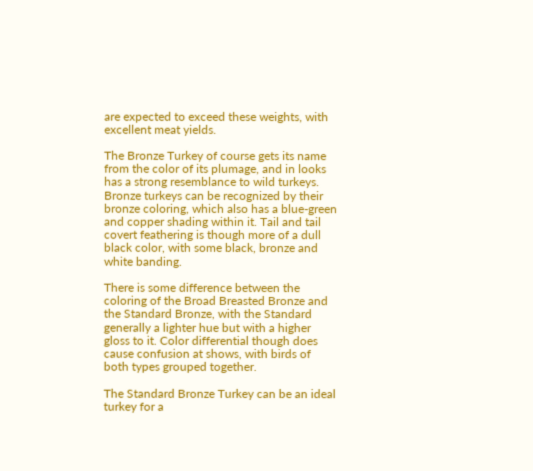are expected to exceed these weights, with excellent meat yields.

The Bronze Turkey of course gets its name from the color of its plumage, and in looks has a strong resemblance to wild turkeys. Bronze turkeys can be recognized by their bronze coloring, which also has a blue-green and copper shading within it. Tail and tail covert feathering is though more of a dull black color, with some black, bronze and white banding.

There is some difference between the coloring of the Broad Breasted Bronze and the Standard Bronze, with the Standard generally a lighter hue but with a higher gloss to it. Color differential though does cause confusion at shows, with birds of both types grouped together.

The Standard Bronze Turkey can be an ideal turkey for a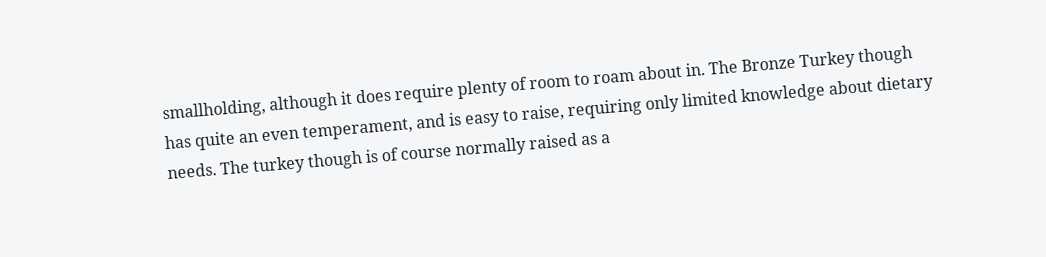smallholding, although it does require plenty of room to roam about in. The Bronze Turkey though has quite an even temperament, and is easy to raise, requiring only limited knowledge about dietary needs. The turkey though is of course normally raised as a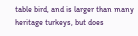table bird, and is larger than many heritage turkeys, but does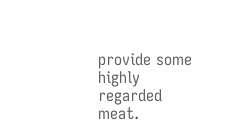provide some highly regarded meat.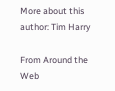More about this author: Tim Harry

From Around the Web